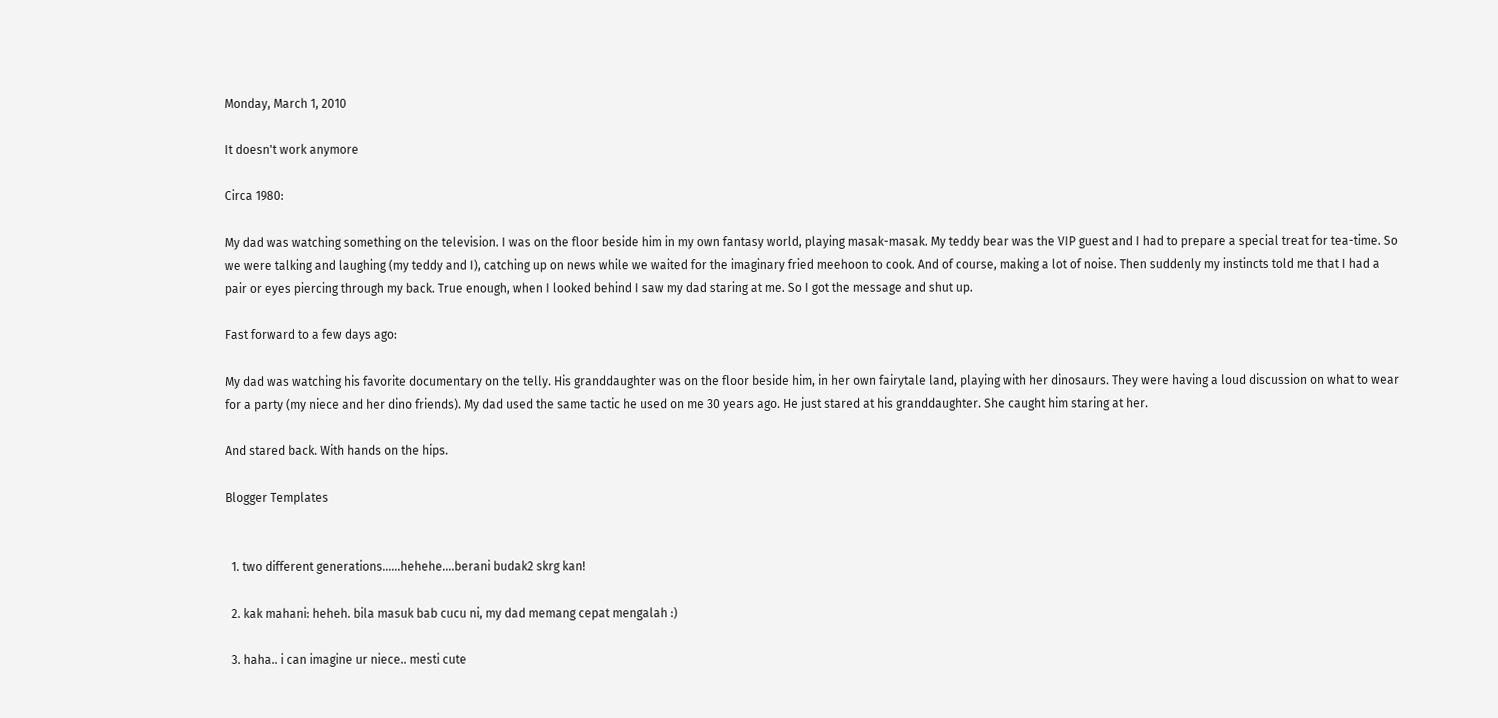Monday, March 1, 2010

It doesn't work anymore

Circa 1980:

My dad was watching something on the television. I was on the floor beside him in my own fantasy world, playing masak-masak. My teddy bear was the VIP guest and I had to prepare a special treat for tea-time. So we were talking and laughing (my teddy and I), catching up on news while we waited for the imaginary fried meehoon to cook. And of course, making a lot of noise. Then suddenly my instincts told me that I had a pair or eyes piercing through my back. True enough, when I looked behind I saw my dad staring at me. So I got the message and shut up.

Fast forward to a few days ago:

My dad was watching his favorite documentary on the telly. His granddaughter was on the floor beside him, in her own fairytale land, playing with her dinosaurs. They were having a loud discussion on what to wear for a party (my niece and her dino friends). My dad used the same tactic he used on me 30 years ago. He just stared at his granddaughter. She caught him staring at her.

And stared back. With hands on the hips.

Blogger Templates


  1. two different generations......hehehe....berani budak2 skrg kan!

  2. kak mahani: heheh. bila masuk bab cucu ni, my dad memang cepat mengalah :)

  3. haha.. i can imagine ur niece.. mesti cute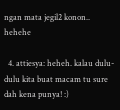ngan mata jegil2 konon.. hehehe

  4. attiesya: heheh. kalau dulu-dulu kita buat macam tu sure dah kena punya! :)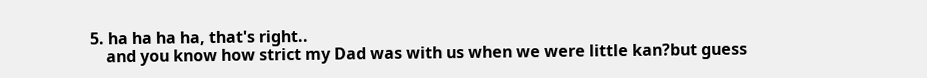5. ha ha ha ha, that's right..
    and you know how strict my Dad was with us when we were little kan?but guess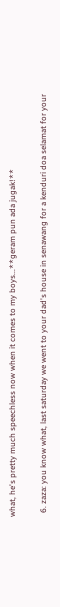what, he's pretty much speechless now when it comes to my boys...**geram pun ada jugak!**

  6. zaza: you know what, last saturday we went to your dad's house in senawang for a kenduri doa selamat for your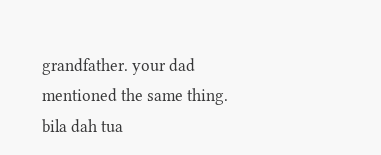grandfather. your dad mentioned the same thing. bila dah tua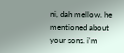ni, dah mellow. he mentioned about your sons. i'm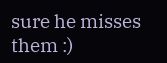sure he misses them :)